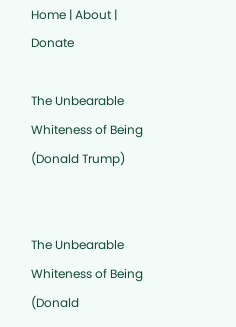Home | About | Donate

The Unbearable Whiteness of Being (Donald Trump)


The Unbearable Whiteness of Being (Donald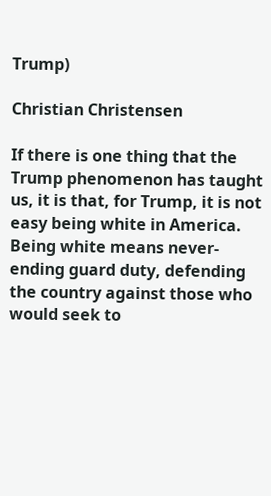Trump)

Christian Christensen

If there is one thing that the Trump phenomenon has taught us, it is that, for Trump, it is not easy being white in America. Being white means never-ending guard duty, defending the country against those who would seek to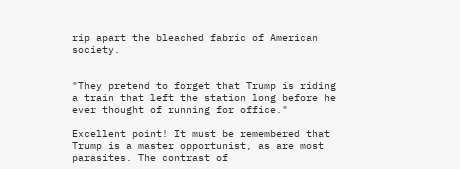rip apart the bleached fabric of American society.


"They pretend to forget that Trump is riding a train that left the station long before he ever thought of running for office."

Excellent point! It must be remembered that Trump is a master opportunist, as are most parasites. The contrast of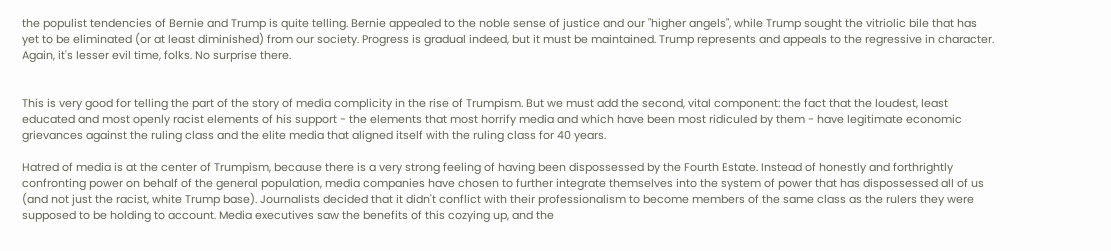the populist tendencies of Bernie and Trump is quite telling. Bernie appealed to the noble sense of justice and our "higher angels", while Trump sought the vitriolic bile that has yet to be eliminated (or at least diminished) from our society. Progress is gradual indeed, but it must be maintained. Trump represents and appeals to the regressive in character. Again, it's lesser evil time, folks. No surprise there.


This is very good for telling the part of the story of media complicity in the rise of Trumpism. But we must add the second, vital component: the fact that the loudest, least educated and most openly racist elements of his support - the elements that most horrify media and which have been most ridiculed by them - have legitimate economic grievances against the ruling class and the elite media that aligned itself with the ruling class for 40 years.

Hatred of media is at the center of Trumpism, because there is a very strong feeling of having been dispossessed by the Fourth Estate. Instead of honestly and forthrightly confronting power on behalf of the general population, media companies have chosen to further integrate themselves into the system of power that has dispossessed all of us (and not just the racist, white Trump base). Journalists decided that it didn't conflict with their professionalism to become members of the same class as the rulers they were supposed to be holding to account. Media executives saw the benefits of this cozying up, and the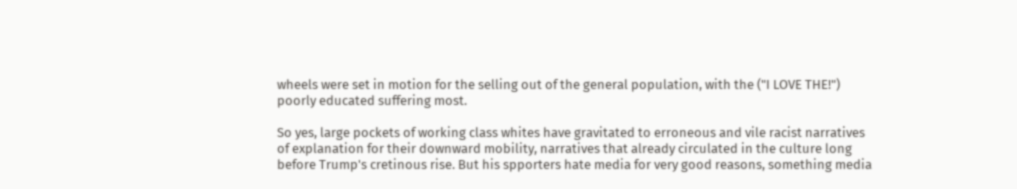wheels were set in motion for the selling out of the general population, with the ("I LOVE THE!") poorly educated suffering most.

So yes, large pockets of working class whites have gravitated to erroneous and vile racist narratives of explanation for their downward mobility, narratives that already circulated in the culture long before Trump's cretinous rise. But his spporters hate media for very good reasons, something media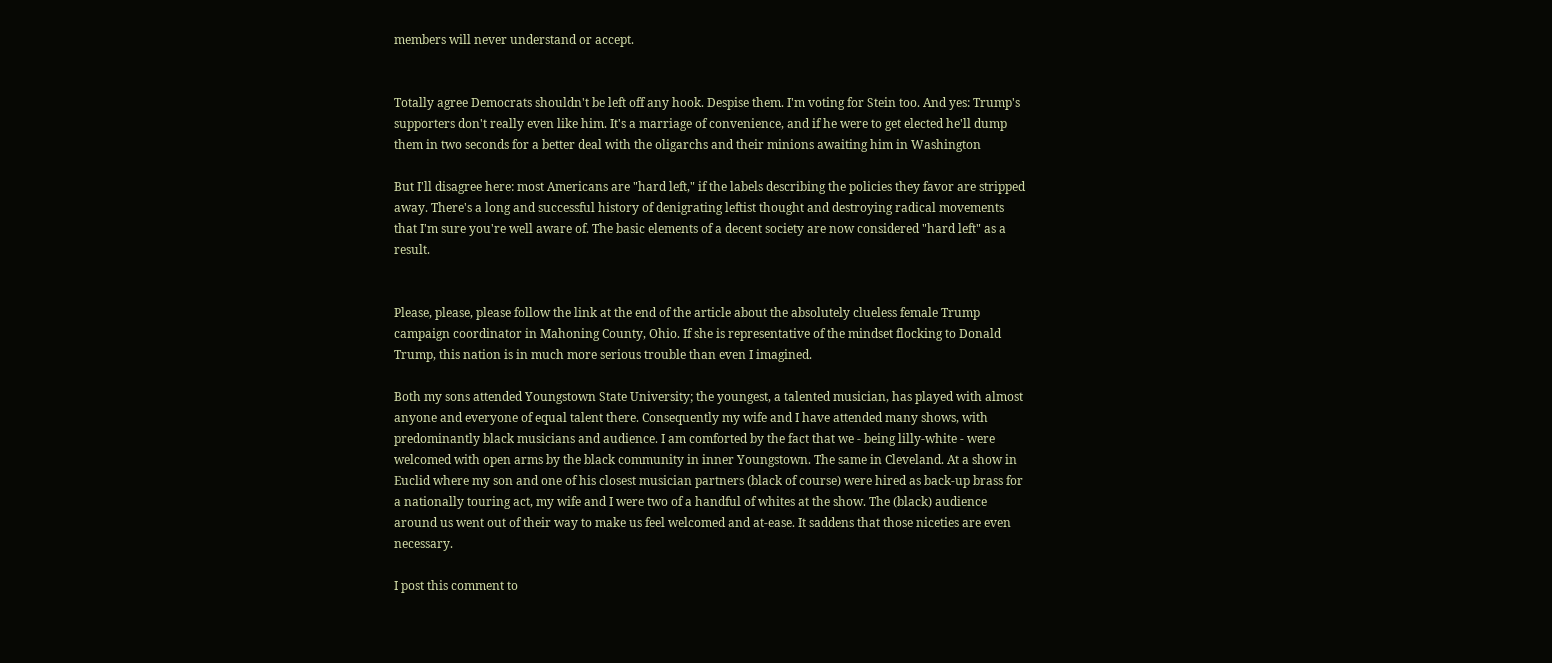members will never understand or accept.


Totally agree Democrats shouldn't be left off any hook. Despise them. I'm voting for Stein too. And yes: Trump's supporters don't really even like him. It's a marriage of convenience, and if he were to get elected he'll dump them in two seconds for a better deal with the oligarchs and their minions awaiting him in Washington

But I'll disagree here: most Americans are "hard left," if the labels describing the policies they favor are stripped away. There's a long and successful history of denigrating leftist thought and destroying radical movements that I'm sure you're well aware of. The basic elements of a decent society are now considered "hard left" as a result.


Please, please, please follow the link at the end of the article about the absolutely clueless female Trump campaign coordinator in Mahoning County, Ohio. If she is representative of the mindset flocking to Donald Trump, this nation is in much more serious trouble than even I imagined.

Both my sons attended Youngstown State University; the youngest, a talented musician, has played with almost anyone and everyone of equal talent there. Consequently my wife and I have attended many shows, with predominantly black musicians and audience. I am comforted by the fact that we - being lilly-white - were welcomed with open arms by the black community in inner Youngstown. The same in Cleveland. At a show in Euclid where my son and one of his closest musician partners (black of course) were hired as back-up brass for a nationally touring act, my wife and I were two of a handful of whites at the show. The (black) audience around us went out of their way to make us feel welcomed and at-ease. It saddens that those niceties are even necessary.

I post this comment to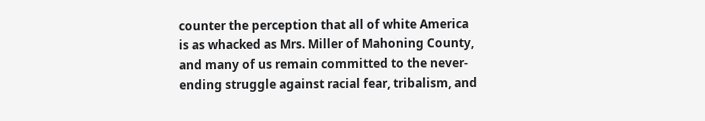counter the perception that all of white America is as whacked as Mrs. Miller of Mahoning County, and many of us remain committed to the never-ending struggle against racial fear, tribalism, and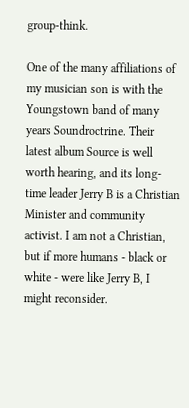group-think.

One of the many affiliations of my musician son is with the Youngstown band of many years Soundroctrine. Their latest album Source is well worth hearing, and its long-time leader Jerry B is a Christian Minister and community activist. I am not a Christian, but if more humans - black or white - were like Jerry B, I might reconsider.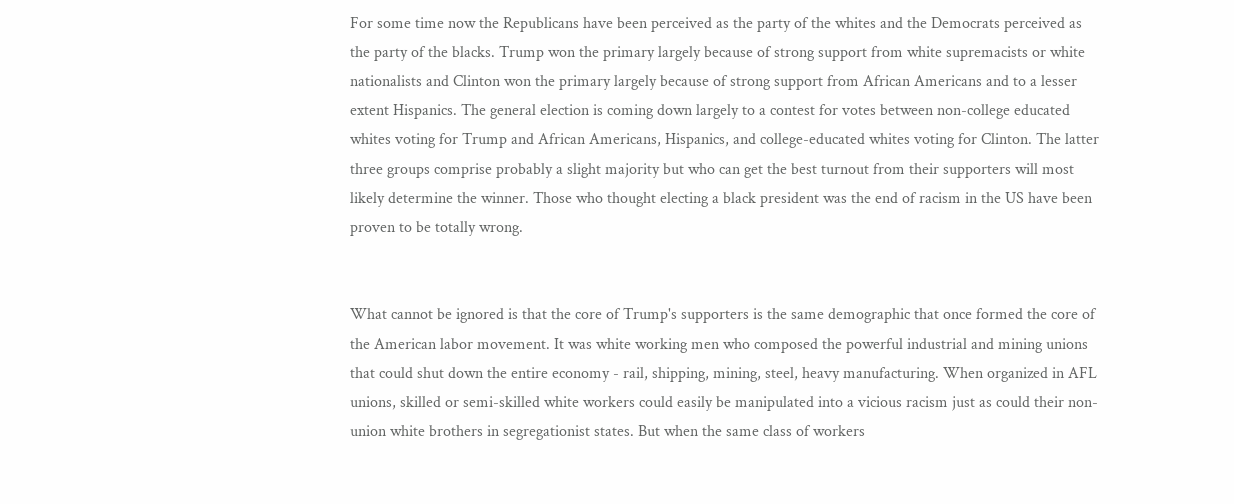For some time now the Republicans have been perceived as the party of the whites and the Democrats perceived as the party of the blacks. Trump won the primary largely because of strong support from white supremacists or white nationalists and Clinton won the primary largely because of strong support from African Americans and to a lesser extent Hispanics. The general election is coming down largely to a contest for votes between non-college educated whites voting for Trump and African Americans, Hispanics, and college-educated whites voting for Clinton. The latter three groups comprise probably a slight majority but who can get the best turnout from their supporters will most likely determine the winner. Those who thought electing a black president was the end of racism in the US have been proven to be totally wrong.


What cannot be ignored is that the core of Trump's supporters is the same demographic that once formed the core of the American labor movement. It was white working men who composed the powerful industrial and mining unions that could shut down the entire economy - rail, shipping, mining, steel, heavy manufacturing. When organized in AFL unions, skilled or semi-skilled white workers could easily be manipulated into a vicious racism just as could their non-union white brothers in segregationist states. But when the same class of workers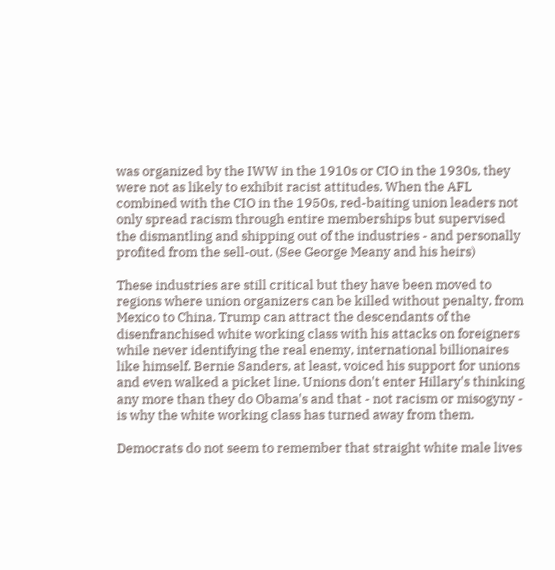was organized by the IWW in the 1910s or CIO in the 1930s, they were not as likely to exhibit racist attitudes. When the AFL combined with the CIO in the 1950s, red-baiting union leaders not only spread racism through entire memberships but supervised the dismantling and shipping out of the industries - and personally profited from the sell-out. (See George Meany and his heirs)

These industries are still critical but they have been moved to regions where union organizers can be killed without penalty, from Mexico to China. Trump can attract the descendants of the disenfranchised white working class with his attacks on foreigners while never identifying the real enemy, international billionaires like himself. Bernie Sanders, at least, voiced his support for unions and even walked a picket line. Unions don't enter Hillary's thinking any more than they do Obama's and that - not racism or misogyny - is why the white working class has turned away from them.

Democrats do not seem to remember that straight white male lives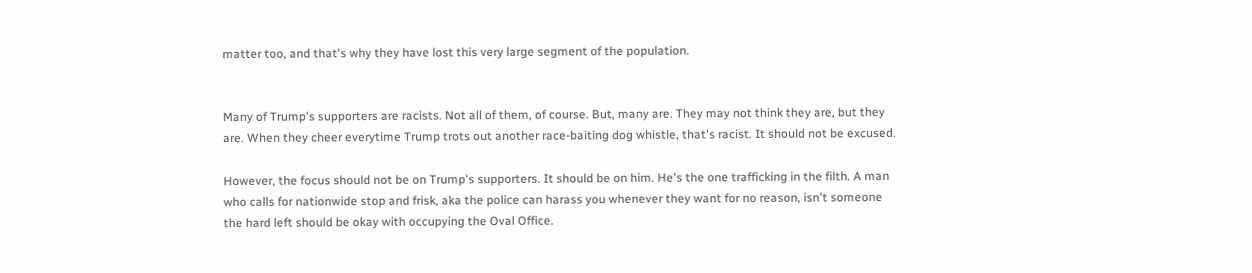matter too, and that's why they have lost this very large segment of the population.


Many of Trump's supporters are racists. Not all of them, of course. But, many are. They may not think they are, but they are. When they cheer everytime Trump trots out another race-baiting dog whistle, that's racist. It should not be excused.

However, the focus should not be on Trump's supporters. It should be on him. He's the one trafficking in the filth. A man who calls for nationwide stop and frisk, aka the police can harass you whenever they want for no reason, isn't someone the hard left should be okay with occupying the Oval Office.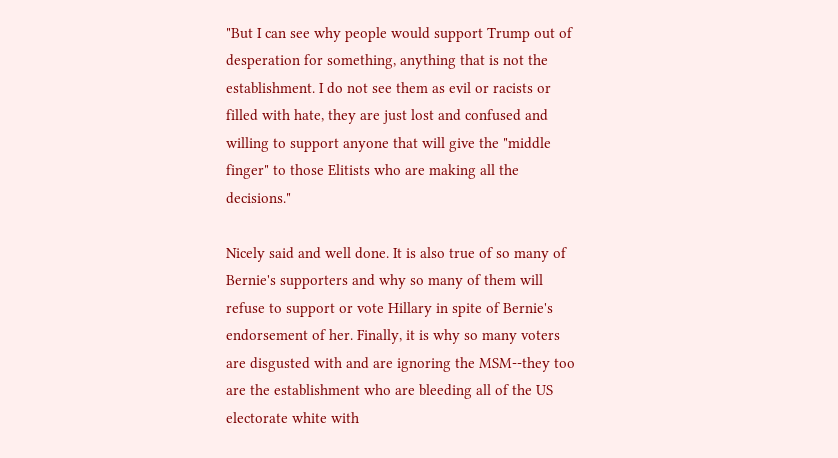"But I can see why people would support Trump out of desperation for something, anything that is not the establishment. I do not see them as evil or racists or filled with hate, they are just lost and confused and willing to support anyone that will give the "middle finger" to those Elitists who are making all the decisions."

Nicely said and well done. It is also true of so many of Bernie's supporters and why so many of them will refuse to support or vote Hillary in spite of Bernie's endorsement of her. Finally, it is why so many voters are disgusted with and are ignoring the MSM--they too are the establishment who are bleeding all of the US electorate white with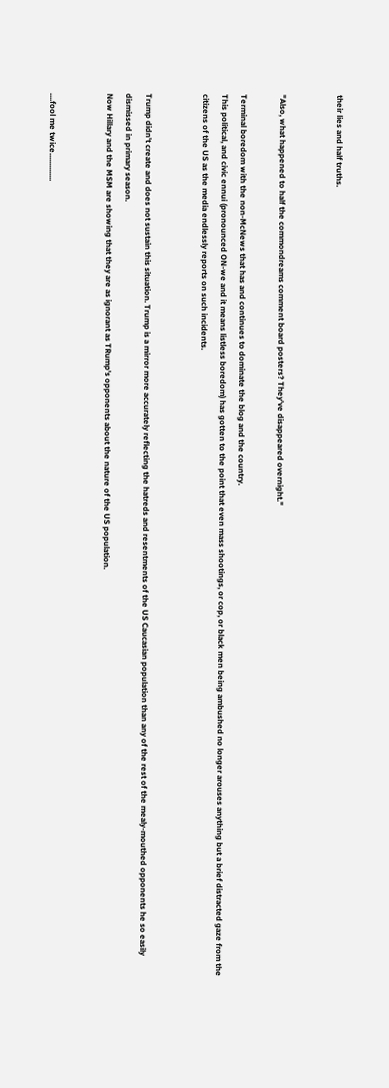their lies and half truths.


"Also, what happened to half the commondreams comment board posters? They've disappeared overnight."

Terminal boredom with the non-McNews that has and continues to dominate the blog and the country.
This political, and civic ennui (pronounced ON-we and it means listless boredom) has gotten to the point that even mass shootings, or cop, or black men being ambushed no longer arouses anything but a brief distracted gaze from the citizens of the US as the media endlessly reports on such incidents.


Trump didn't create and does not sustain this situation. Trump is a mirror more accurately reflecting the hatreds and resentments of the US Caucasian population than any of the rest of the mealy-mouthed opponents he so easily dismissed in primary season.
Now Hillary and the MSM are showing that they are as ignorant as TRump's opponents about the nature of the US population.


....fool me twice..............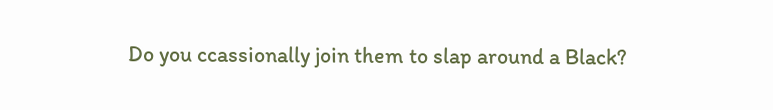Do you ccassionally join them to slap around a Black?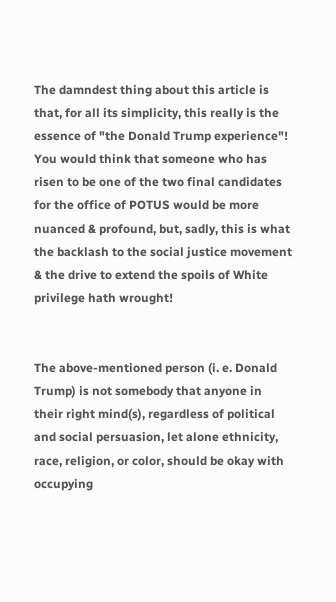The damndest thing about this article is that, for all its simplicity, this really is the essence of "the Donald Trump experience"! You would think that someone who has risen to be one of the two final candidates for the office of POTUS would be more nuanced & profound, but, sadly, this is what the backlash to the social justice movement & the drive to extend the spoils of White privilege hath wrought!


The above-mentioned person (i. e. Donald Trump) is not somebody that anyone in their right mind(s), regardless of political and social persuasion, let alone ethnicity, race, religion, or color, should be okay with occupying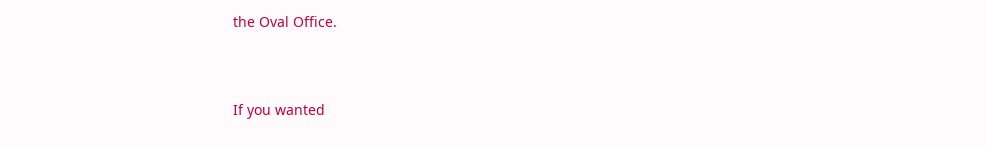the Oval Office.


If you wanted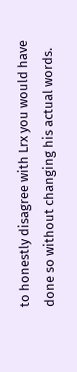to honestly disagree with Lrx you would have done so without changing his actual words.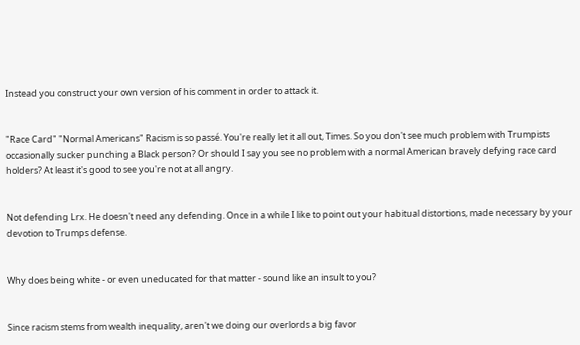Instead you construct your own version of his comment in order to attack it.


"Race Card" "Normal Americans" Racism is so passé. You're really let it all out, Times. So you don't see much problem with Trumpists occasionally sucker punching a Black person? Or should I say you see no problem with a normal American bravely defying race card holders? At least it's good to see you're not at all angry.


Not defending Lrx. He doesn't need any defending. Once in a while I like to point out your habitual distortions, made necessary by your devotion to Trumps defense.


Why does being white - or even uneducated for that matter - sound like an insult to you?


Since racism stems from wealth inequality, aren't we doing our overlords a big favor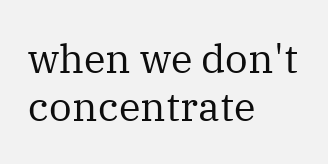when we don't concentrate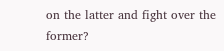on the latter and fight over the former?